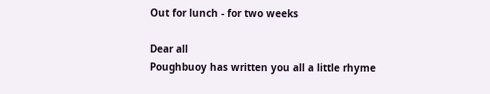Out for lunch - for two weeks

Dear all
Poughbuoy has written you all a little rhyme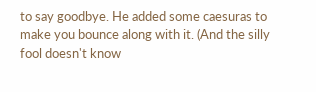to say goodbye. He added some caesuras to make you bounce along with it. (And the silly fool doesn't know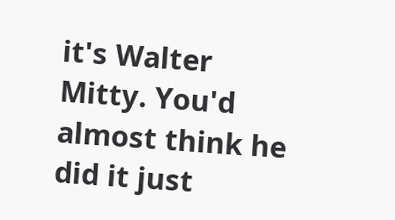it's Walter Mitty. You'd almost think he did it just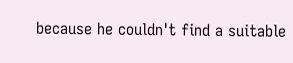because he couldn't find a suitable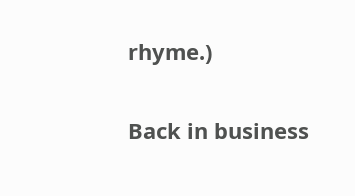rhyme.)

Back in business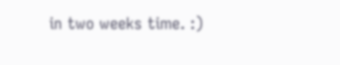in two weeks time. :)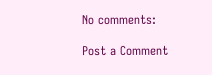No comments:

Post a Comment